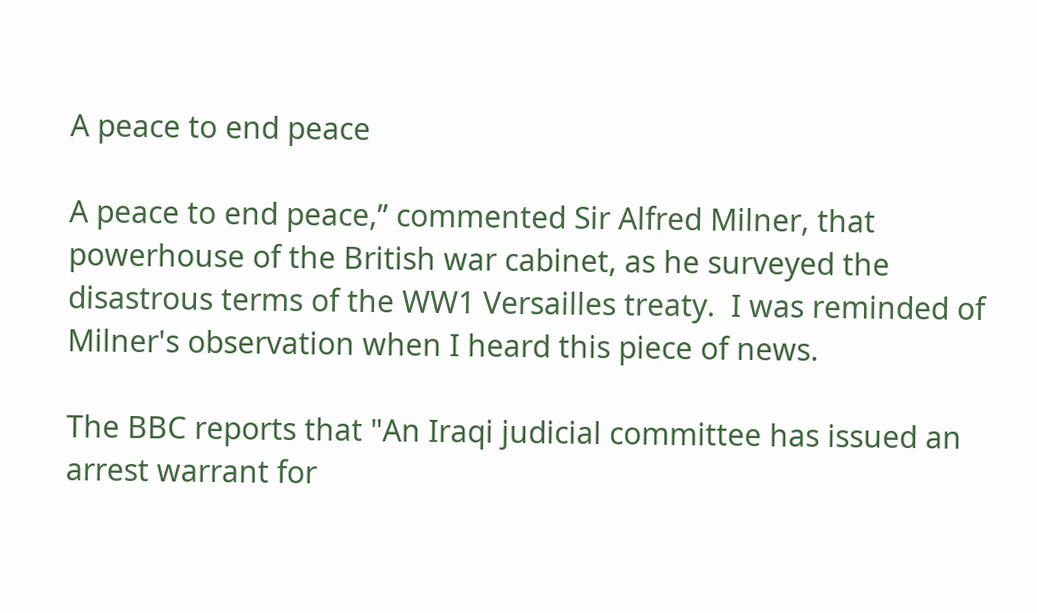A peace to end peace

A peace to end peace,” commented Sir Alfred Milner, that powerhouse of the British war cabinet, as he surveyed the disastrous terms of the WW1 Versailles treaty.  I was reminded of Milner's observation when I heard this piece of news.

The BBC reports that "An Iraqi judicial committee has issued an arrest warrant for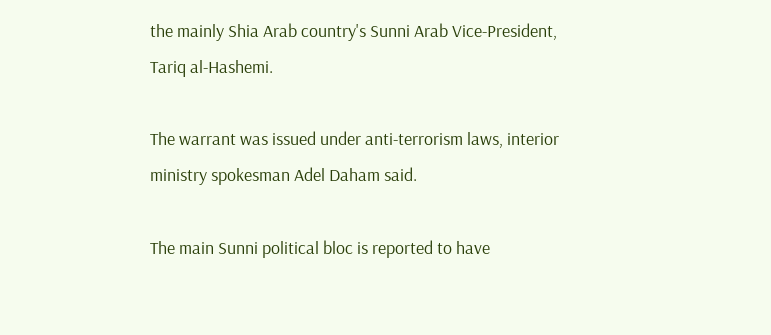the mainly Shia Arab country's Sunni Arab Vice-President, Tariq al-Hashemi.

The warrant was issued under anti-terrorism laws, interior ministry spokesman Adel Daham said.

The main Sunni political bloc is reported to have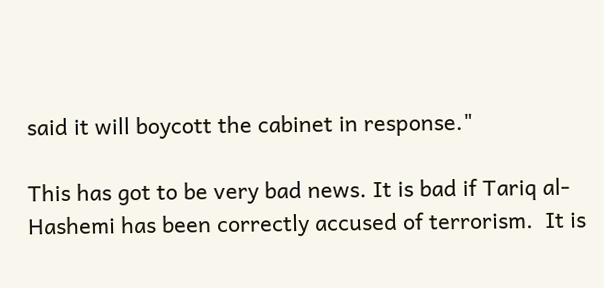said it will boycott the cabinet in response."

This has got to be very bad news. It is bad if Tariq al-Hashemi has been correctly accused of terrorism.  It is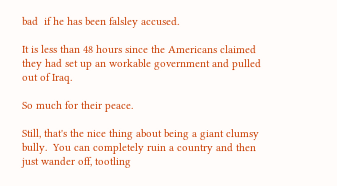bad  if he has been falsley accused.

It is less than 48 hours since the Americans claimed they had set up an workable government and pulled out of Iraq.

So much for their peace.

Still, that's the nice thing about being a giant clumsy bully.  You can completely ruin a country and then just wander off, tootling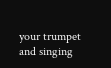your trumpet and singing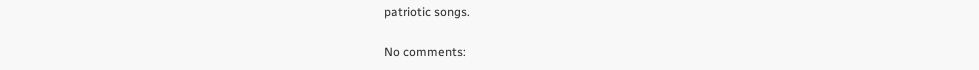patriotic songs.

No comments: